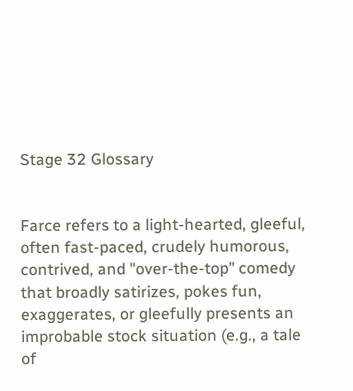Stage 32 Glossary


Farce refers to a light-hearted, gleeful, often fast-paced, crudely humorous, contrived, and "over-the-top" comedy that broadly satirizes, pokes fun, exaggerates, or gleefully presents an improbable stock situation (e.g., a tale of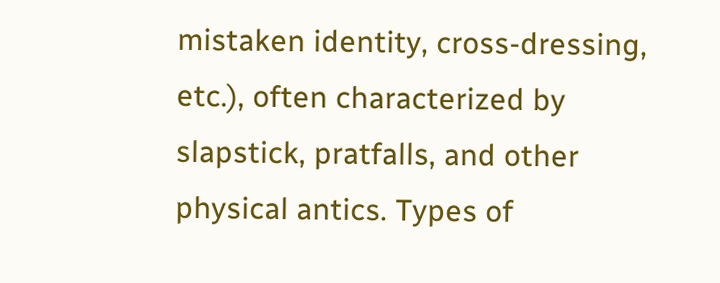mistaken identity, cross-dressing, etc.), often characterized by slapstick, pratfalls, and other physical antics. Types of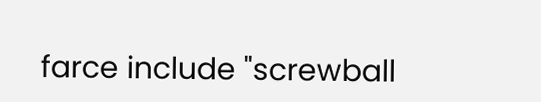farce include "screwball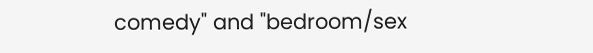comedy" and "bedroom/sex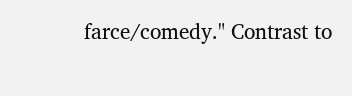farce/comedy." Contrast to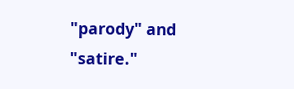"parody" and "satire."